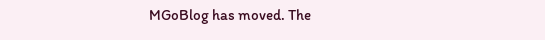MGoBlog has moved. The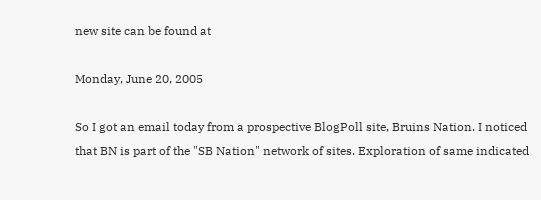new site can be found at

Monday, June 20, 2005

So I got an email today from a prospective BlogPoll site, Bruins Nation. I noticed that BN is part of the "SB Nation" network of sites. Exploration of same indicated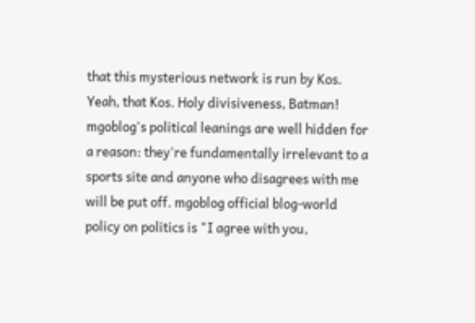that this mysterious network is run by Kos. Yeah, that Kos. Holy divisiveness, Batman! mgoblog's political leanings are well hidden for a reason: they're fundamentally irrelevant to a sports site and anyone who disagrees with me will be put off. mgoblog official blog-world policy on politics is "I agree with you,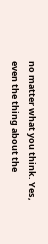no matter what you think. Yes, even the thing about the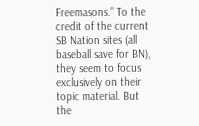Freemasons." To the credit of the current SB Nation sites (all baseball save for BN), they seem to focus exclusively on their topic material. But the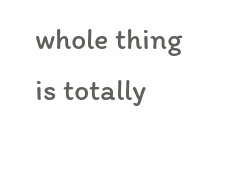whole thing is totally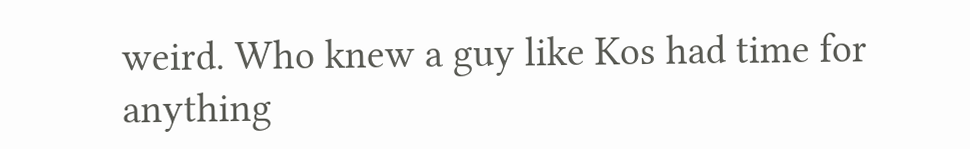weird. Who knew a guy like Kos had time for anything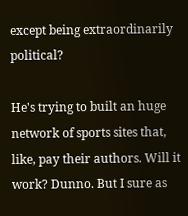except being extraordinarily political?

He's trying to built an huge network of sports sites that, like, pay their authors. Will it work? Dunno. But I sure as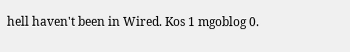hell haven't been in Wired. Kos 1 mgoblog 0.